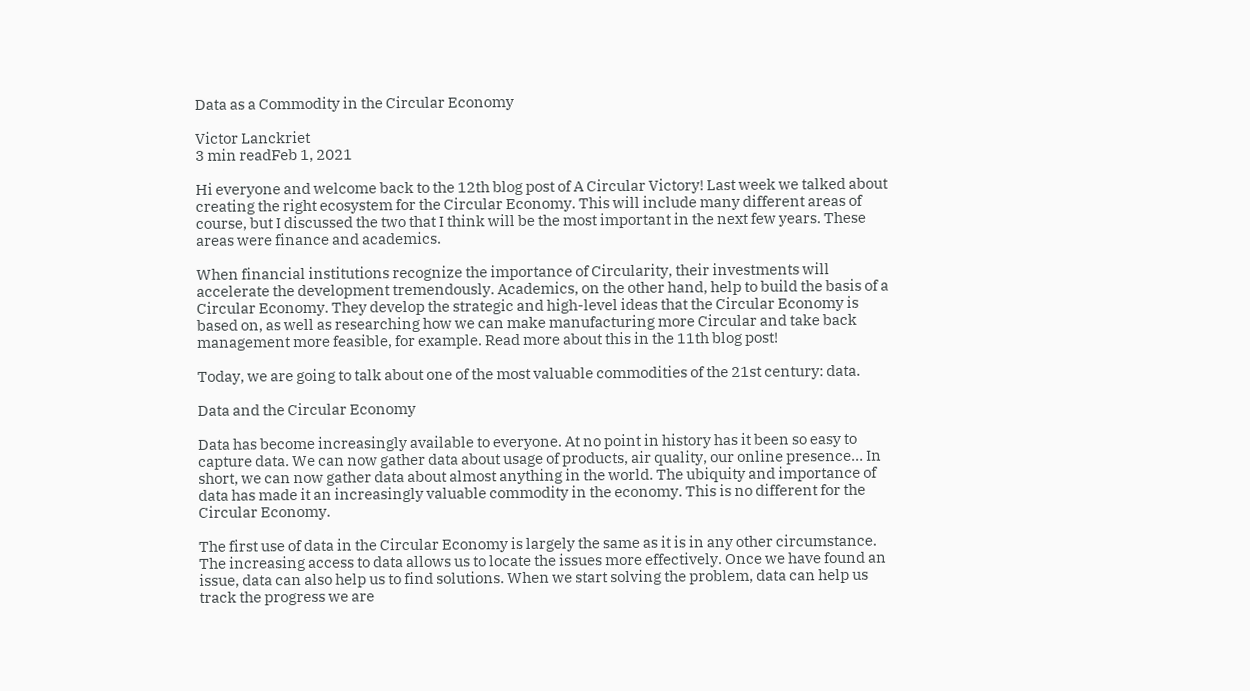Data as a Commodity in the Circular Economy

Victor Lanckriet
3 min readFeb 1, 2021

Hi everyone and welcome back to the 12th blog post of A Circular Victory! Last week we talked about creating the right ecosystem for the Circular Economy. This will include many different areas of course, but I discussed the two that I think will be the most important in the next few years. These areas were finance and academics.

When financial institutions recognize the importance of Circularity, their investments will accelerate the development tremendously. Academics, on the other hand, help to build the basis of a Circular Economy. They develop the strategic and high-level ideas that the Circular Economy is based on, as well as researching how we can make manufacturing more Circular and take back management more feasible, for example. Read more about this in the 11th blog post!

Today, we are going to talk about one of the most valuable commodities of the 21st century: data.

Data and the Circular Economy

Data has become increasingly available to everyone. At no point in history has it been so easy to capture data. We can now gather data about usage of products, air quality, our online presence… In short, we can now gather data about almost anything in the world. The ubiquity and importance of data has made it an increasingly valuable commodity in the economy. This is no different for the Circular Economy.

The first use of data in the Circular Economy is largely the same as it is in any other circumstance. The increasing access to data allows us to locate the issues more effectively. Once we have found an issue, data can also help us to find solutions. When we start solving the problem, data can help us track the progress we are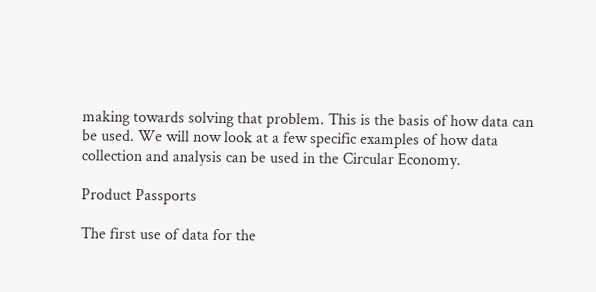making towards solving that problem. This is the basis of how data can be used. We will now look at a few specific examples of how data collection and analysis can be used in the Circular Economy.

Product Passports

The first use of data for the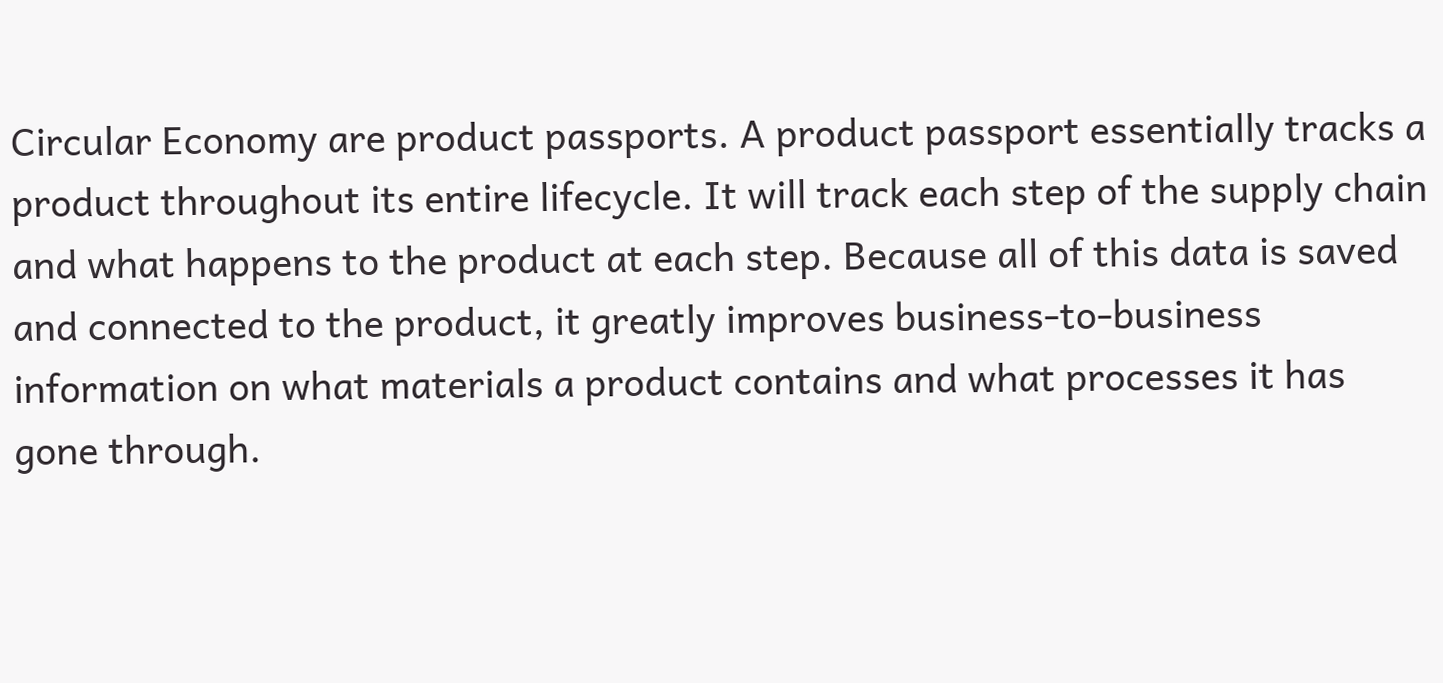Circular Economy are product passports. A product passport essentially tracks a product throughout its entire lifecycle. It will track each step of the supply chain and what happens to the product at each step. Because all of this data is saved and connected to the product, it greatly improves business-to-business information on what materials a product contains and what processes it has gone through.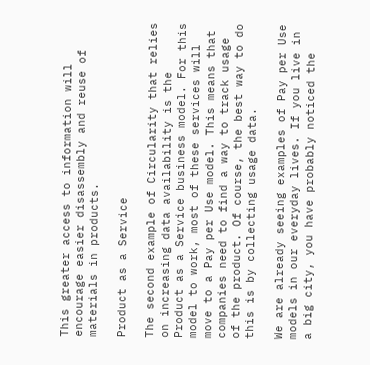This greater access to information will encourage easier disassembly and reuse of materials in products.

Product as a Service

The second example of Circularity that relies on increasing data availability is the Product as a Service business model. For this model to work, most of these services will move to a Pay per Use model. This means that companies need to find a way to track usage of the product. Of course, the best way to do this is by collecting usage data.

We are already seeing examples of Pay per Use models in our everyday lives. If you live in a big city, you have probably noticed the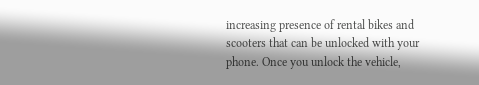increasing presence of rental bikes and scooters that can be unlocked with your phone. Once you unlock the vehicle,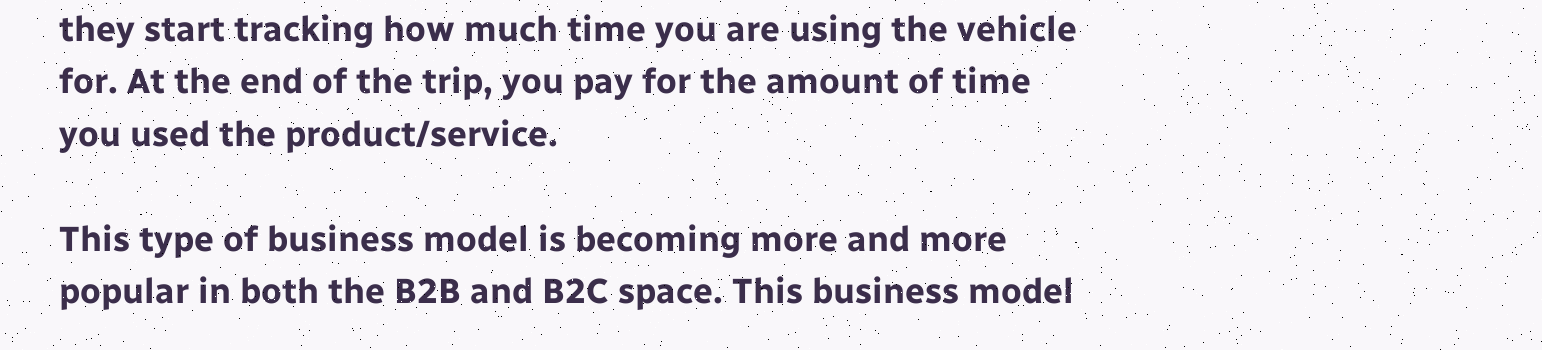they start tracking how much time you are using the vehicle for. At the end of the trip, you pay for the amount of time you used the product/service.

This type of business model is becoming more and more popular in both the B2B and B2C space. This business model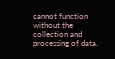cannot function without the collection and processing of data.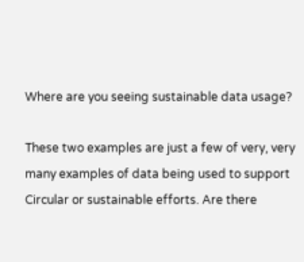Where are you seeing sustainable data usage?

These two examples are just a few of very, very many examples of data being used to support Circular or sustainable efforts. Are there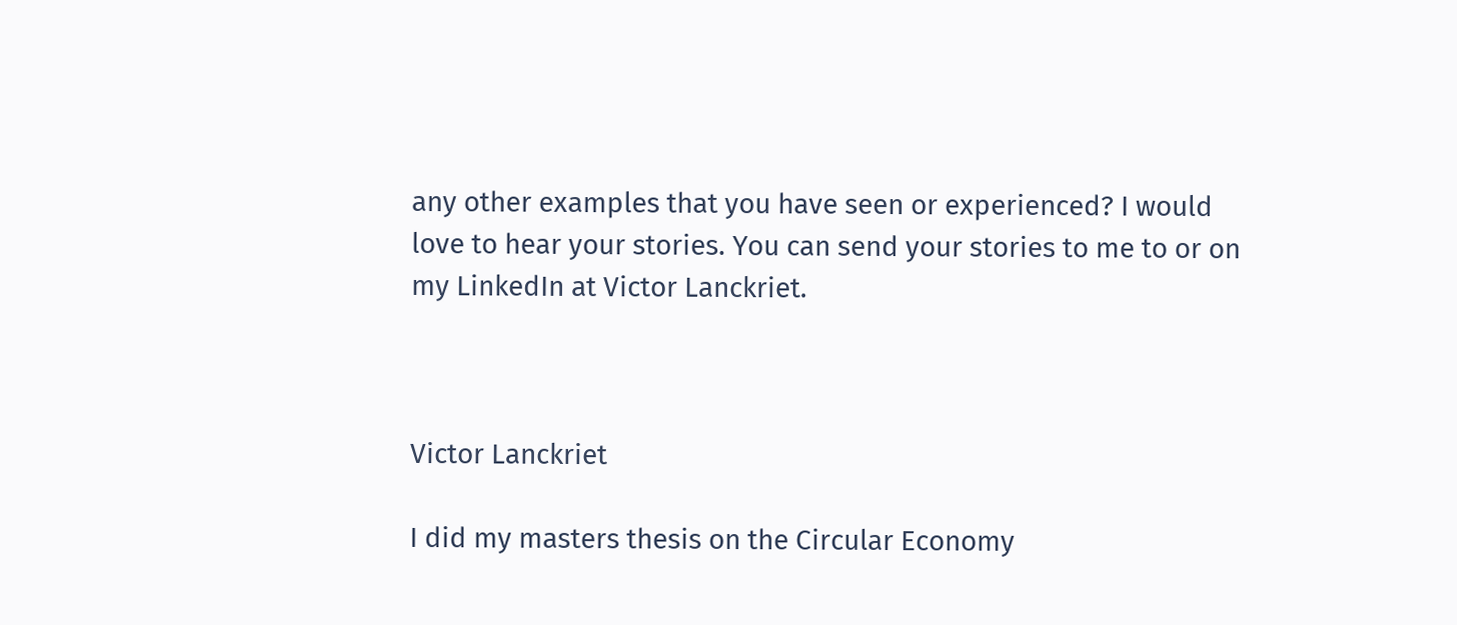any other examples that you have seen or experienced? I would love to hear your stories. You can send your stories to me to or on my LinkedIn at Victor Lanckriet.



Victor Lanckriet

I did my masters thesis on the Circular Economy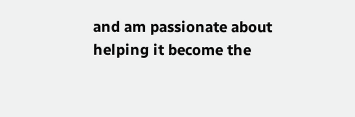and am passionate about helping it become the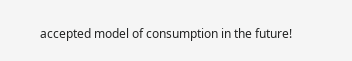accepted model of consumption in the future!